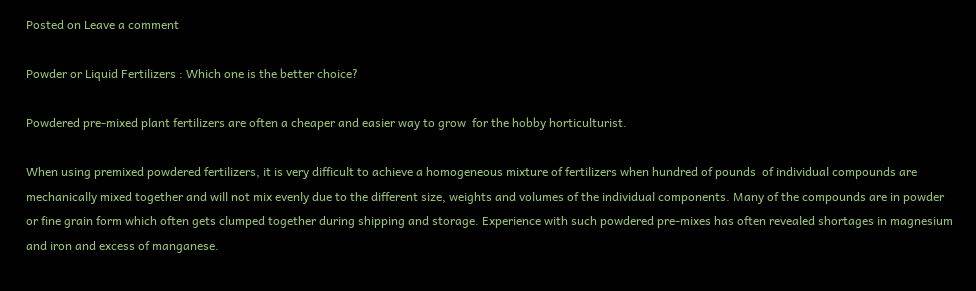Posted on Leave a comment

Powder or Liquid Fertilizers : Which one is the better choice?

Powdered pre-mixed plant fertilizers are often a cheaper and easier way to grow  for the hobby horticulturist.

When using premixed powdered fertilizers, it is very difficult to achieve a homogeneous mixture of fertilizers when hundred of pounds  of individual compounds are mechanically mixed together and will not mix evenly due to the different size, weights and volumes of the individual components. Many of the compounds are in powder or fine grain form which often gets clumped together during shipping and storage. Experience with such powdered pre-mixes has often revealed shortages in magnesium and iron and excess of manganese.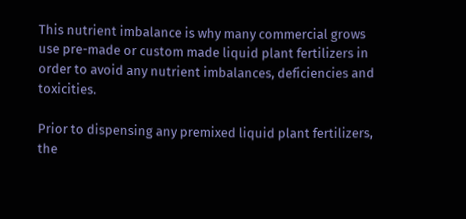This nutrient imbalance is why many commercial grows use pre-made or custom made liquid plant fertilizers in order to avoid any nutrient imbalances, deficiencies and toxicities.

Prior to dispensing any premixed liquid plant fertilizers, the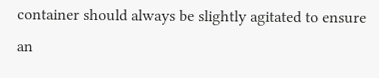container should always be slightly agitated to ensure an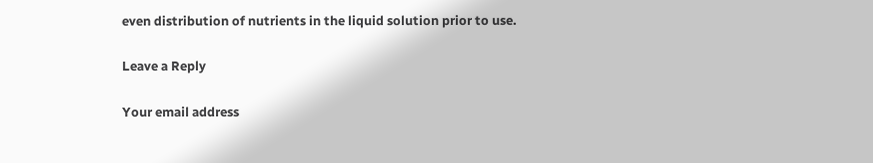even distribution of nutrients in the liquid solution prior to use.

Leave a Reply

Your email address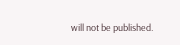will not be published.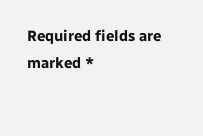Required fields are marked *